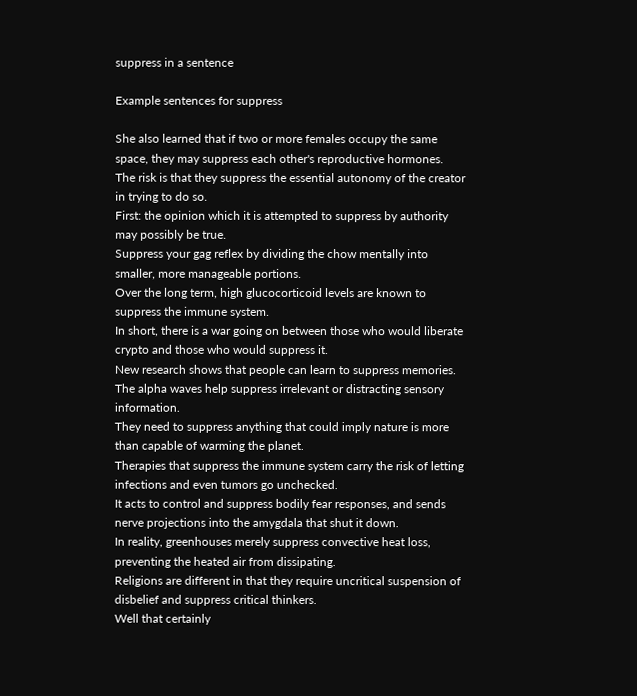suppress in a sentence

Example sentences for suppress

She also learned that if two or more females occupy the same space, they may suppress each other's reproductive hormones.
The risk is that they suppress the essential autonomy of the creator in trying to do so.
First: the opinion which it is attempted to suppress by authority may possibly be true.
Suppress your gag reflex by dividing the chow mentally into smaller, more manageable portions.
Over the long term, high glucocorticoid levels are known to suppress the immune system.
In short, there is a war going on between those who would liberate crypto and those who would suppress it.
New research shows that people can learn to suppress memories.
The alpha waves help suppress irrelevant or distracting sensory information.
They need to suppress anything that could imply nature is more than capable of warming the planet.
Therapies that suppress the immune system carry the risk of letting infections and even tumors go unchecked.
It acts to control and suppress bodily fear responses, and sends nerve projections into the amygdala that shut it down.
In reality, greenhouses merely suppress convective heat loss, preventing the heated air from dissipating.
Religions are different in that they require uncritical suspension of disbelief and suppress critical thinkers.
Well that certainly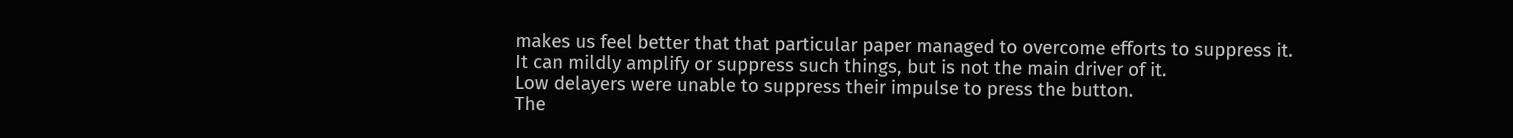makes us feel better that that particular paper managed to overcome efforts to suppress it.
It can mildly amplify or suppress such things, but is not the main driver of it.
Low delayers were unable to suppress their impulse to press the button.
The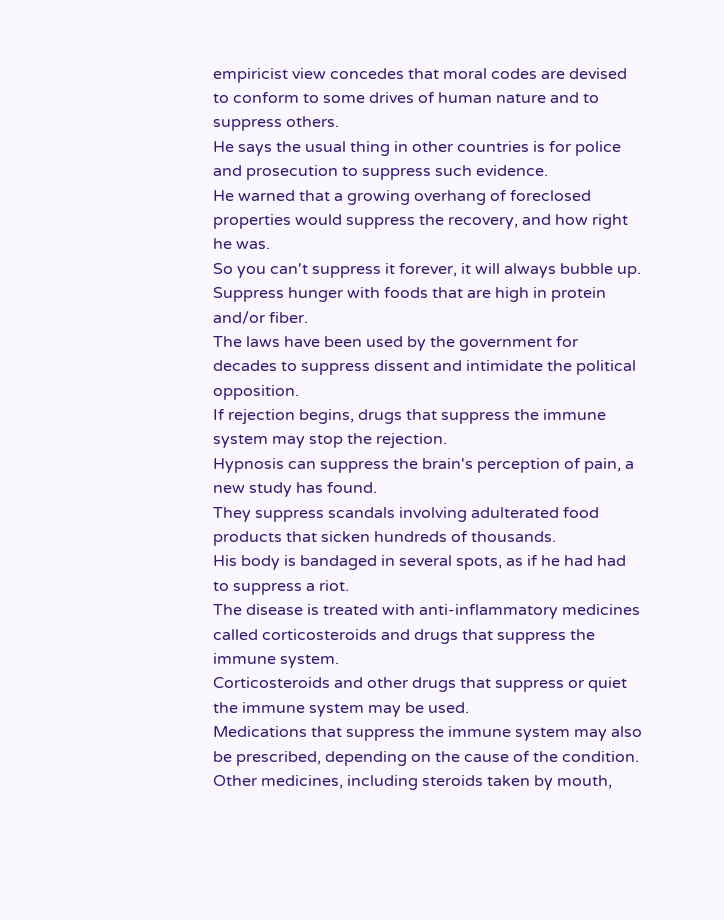empiricist view concedes that moral codes are devised to conform to some drives of human nature and to suppress others.
He says the usual thing in other countries is for police and prosecution to suppress such evidence.
He warned that a growing overhang of foreclosed properties would suppress the recovery, and how right he was.
So you can't suppress it forever, it will always bubble up.
Suppress hunger with foods that are high in protein and/or fiber.
The laws have been used by the government for decades to suppress dissent and intimidate the political opposition.
If rejection begins, drugs that suppress the immune system may stop the rejection.
Hypnosis can suppress the brain's perception of pain, a new study has found.
They suppress scandals involving adulterated food products that sicken hundreds of thousands.
His body is bandaged in several spots, as if he had had to suppress a riot.
The disease is treated with anti-inflammatory medicines called corticosteroids and drugs that suppress the immune system.
Corticosteroids and other drugs that suppress or quiet the immune system may be used.
Medications that suppress the immune system may also be prescribed, depending on the cause of the condition.
Other medicines, including steroids taken by mouth,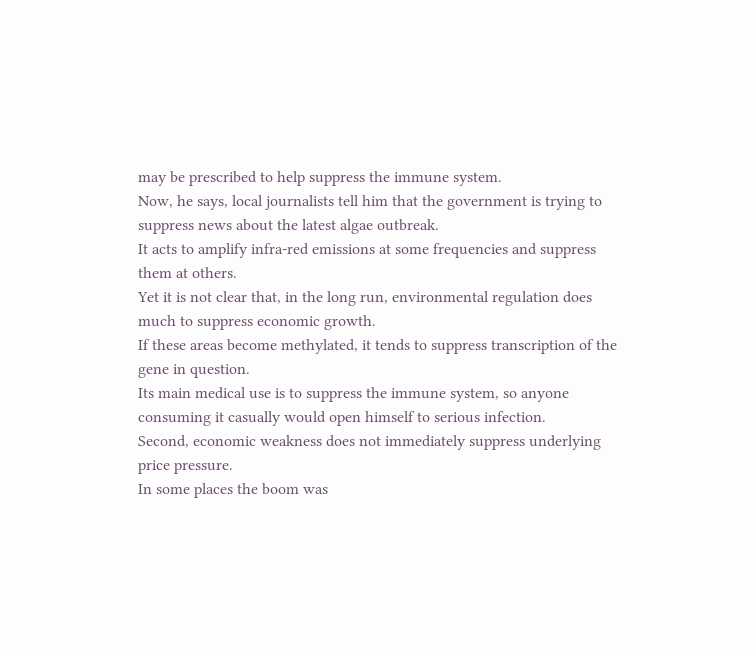may be prescribed to help suppress the immune system.
Now, he says, local journalists tell him that the government is trying to suppress news about the latest algae outbreak.
It acts to amplify infra-red emissions at some frequencies and suppress them at others.
Yet it is not clear that, in the long run, environmental regulation does much to suppress economic growth.
If these areas become methylated, it tends to suppress transcription of the gene in question.
Its main medical use is to suppress the immune system, so anyone consuming it casually would open himself to serious infection.
Second, economic weakness does not immediately suppress underlying price pressure.
In some places the boom was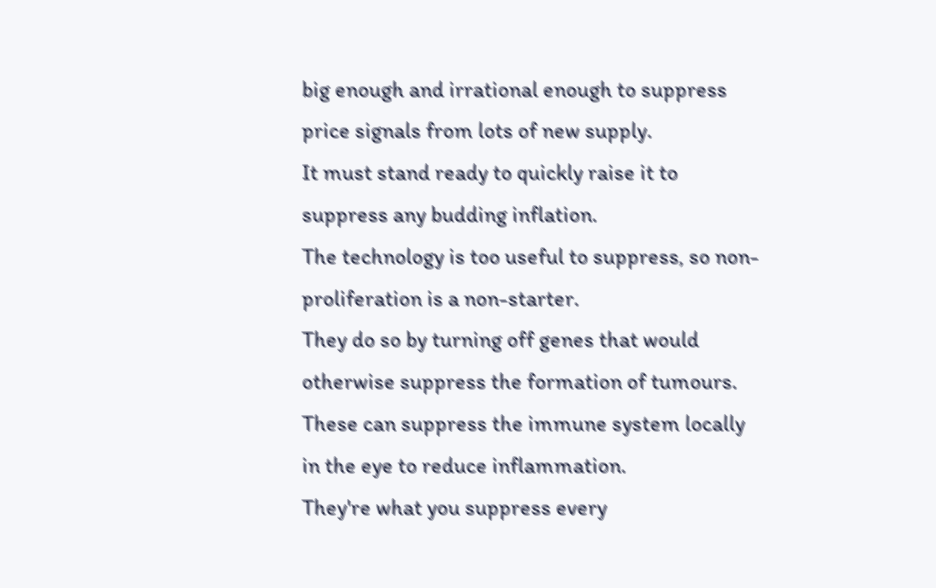big enough and irrational enough to suppress price signals from lots of new supply.
It must stand ready to quickly raise it to suppress any budding inflation.
The technology is too useful to suppress, so non-proliferation is a non-starter.
They do so by turning off genes that would otherwise suppress the formation of tumours.
These can suppress the immune system locally in the eye to reduce inflammation.
They're what you suppress every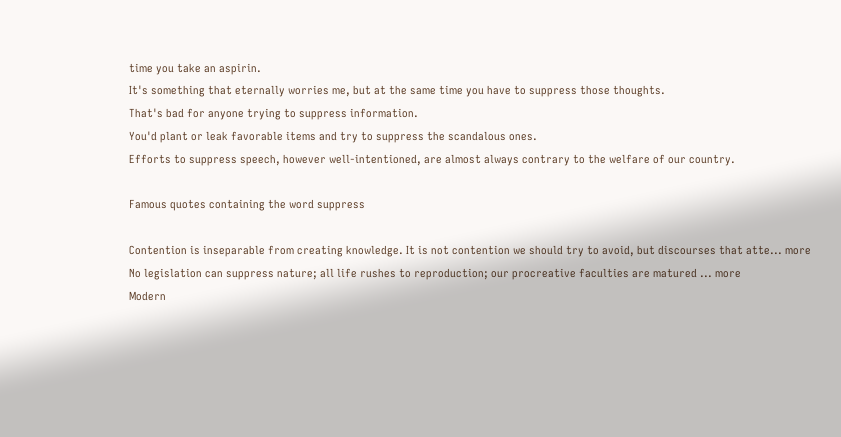time you take an aspirin.
It's something that eternally worries me, but at the same time you have to suppress those thoughts.
That's bad for anyone trying to suppress information.
You'd plant or leak favorable items and try to suppress the scandalous ones.
Efforts to suppress speech, however well-intentioned, are almost always contrary to the welfare of our country.

Famous quotes containing the word suppress

Contention is inseparable from creating knowledge. It is not contention we should try to avoid, but discourses that atte... more
No legislation can suppress nature; all life rushes to reproduction; our procreative faculties are matured ... more
Modern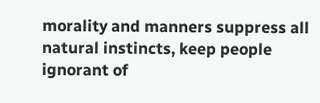morality and manners suppress all natural instincts, keep people ignorant of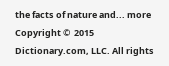the facts of nature and... more
Copyright ©  2015 Dictionary.com, LLC. All rights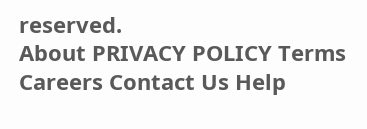reserved.
About PRIVACY POLICY Terms Careers Contact Us Help